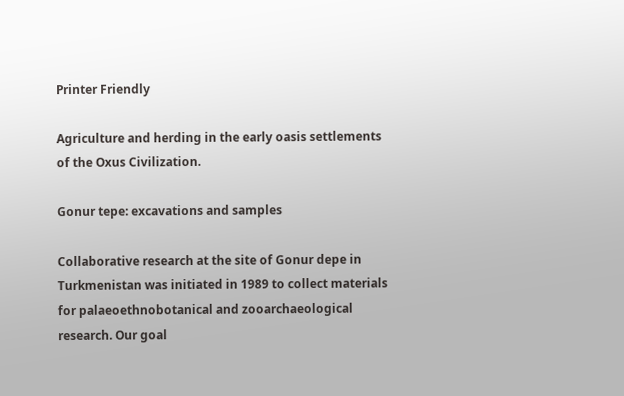Printer Friendly

Agriculture and herding in the early oasis settlements of the Oxus Civilization.

Gonur tepe: excavations and samples

Collaborative research at the site of Gonur depe in Turkmenistan was initiated in 1989 to collect materials for palaeoethnobotanical and zooarchaeological research. Our goal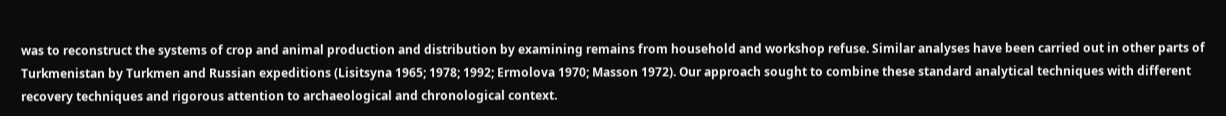was to reconstruct the systems of crop and animal production and distribution by examining remains from household and workshop refuse. Similar analyses have been carried out in other parts of Turkmenistan by Turkmen and Russian expeditions (Lisitsyna 1965; 1978; 1992; Ermolova 1970; Masson 1972). Our approach sought to combine these standard analytical techniques with different recovery techniques and rigorous attention to archaeological and chronological context.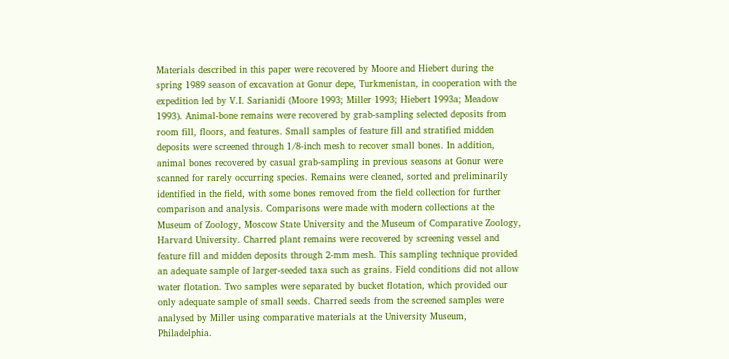Materials described in this paper were recovered by Moore and Hiebert during the spring 1989 season of excavation at Gonur depe, Turkmenistan, in cooperation with the expedition led by V.I. Sarianidi (Moore 1993; Miller 1993; Hiebert 1993a; Meadow 1993). Animal-bone remains were recovered by grab-sampling selected deposits from room fill, floors, and features. Small samples of feature fill and stratified midden deposits were screened through 1/8-inch mesh to recover small bones. In addition, animal bones recovered by casual grab-sampling in previous seasons at Gonur were scanned for rarely occurring species. Remains were cleaned, sorted and preliminarily identified in the field, with some bones removed from the field collection for further comparison and analysis. Comparisons were made with modern collections at the Museum of Zoology, Moscow State University and the Museum of Comparative Zoology, Harvard University. Charred plant remains were recovered by screening vessel and feature fill and midden deposits through 2-mm mesh. This sampling technique provided an adequate sample of larger-seeded taxa such as grains. Field conditions did not allow water flotation. Two samples were separated by bucket flotation, which provided our only adequate sample of small seeds. Charred seeds from the screened samples were analysed by Miller using comparative materials at the University Museum, Philadelphia.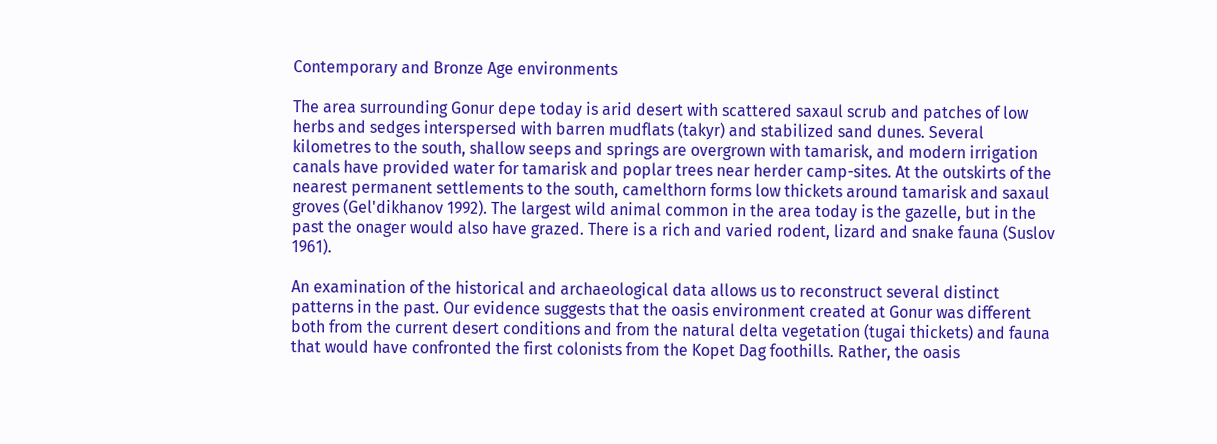Contemporary and Bronze Age environments

The area surrounding Gonur depe today is arid desert with scattered saxaul scrub and patches of low herbs and sedges interspersed with barren mudflats (takyr) and stabilized sand dunes. Several kilometres to the south, shallow seeps and springs are overgrown with tamarisk, and modern irrigation canals have provided water for tamarisk and poplar trees near herder camp-sites. At the outskirts of the nearest permanent settlements to the south, camelthorn forms low thickets around tamarisk and saxaul groves (Gel'dikhanov 1992). The largest wild animal common in the area today is the gazelle, but in the past the onager would also have grazed. There is a rich and varied rodent, lizard and snake fauna (Suslov 1961).

An examination of the historical and archaeological data allows us to reconstruct several distinct patterns in the past. Our evidence suggests that the oasis environment created at Gonur was different both from the current desert conditions and from the natural delta vegetation (tugai thickets) and fauna that would have confronted the first colonists from the Kopet Dag foothills. Rather, the oasis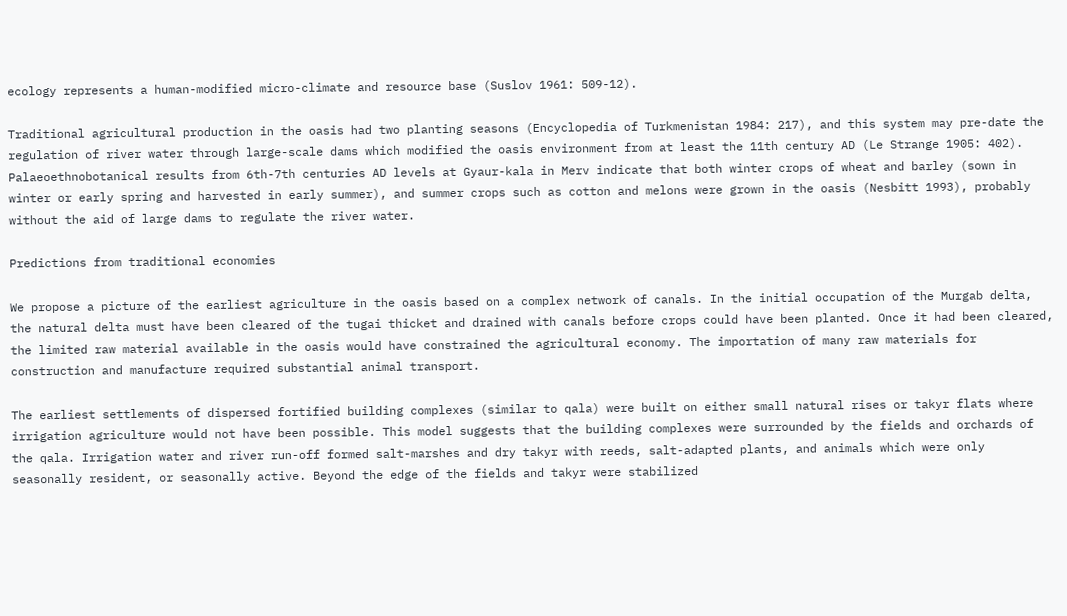ecology represents a human-modified micro-climate and resource base (Suslov 1961: 509-12).

Traditional agricultural production in the oasis had two planting seasons (Encyclopedia of Turkmenistan 1984: 217), and this system may pre-date the regulation of river water through large-scale dams which modified the oasis environment from at least the 11th century AD (Le Strange 1905: 402). Palaeoethnobotanical results from 6th-7th centuries AD levels at Gyaur-kala in Merv indicate that both winter crops of wheat and barley (sown in winter or early spring and harvested in early summer), and summer crops such as cotton and melons were grown in the oasis (Nesbitt 1993), probably without the aid of large dams to regulate the river water.

Predictions from traditional economies

We propose a picture of the earliest agriculture in the oasis based on a complex network of canals. In the initial occupation of the Murgab delta, the natural delta must have been cleared of the tugai thicket and drained with canals before crops could have been planted. Once it had been cleared, the limited raw material available in the oasis would have constrained the agricultural economy. The importation of many raw materials for construction and manufacture required substantial animal transport.

The earliest settlements of dispersed fortified building complexes (similar to qala) were built on either small natural rises or takyr flats where irrigation agriculture would not have been possible. This model suggests that the building complexes were surrounded by the fields and orchards of the qala. Irrigation water and river run-off formed salt-marshes and dry takyr with reeds, salt-adapted plants, and animals which were only seasonally resident, or seasonally active. Beyond the edge of the fields and takyr were stabilized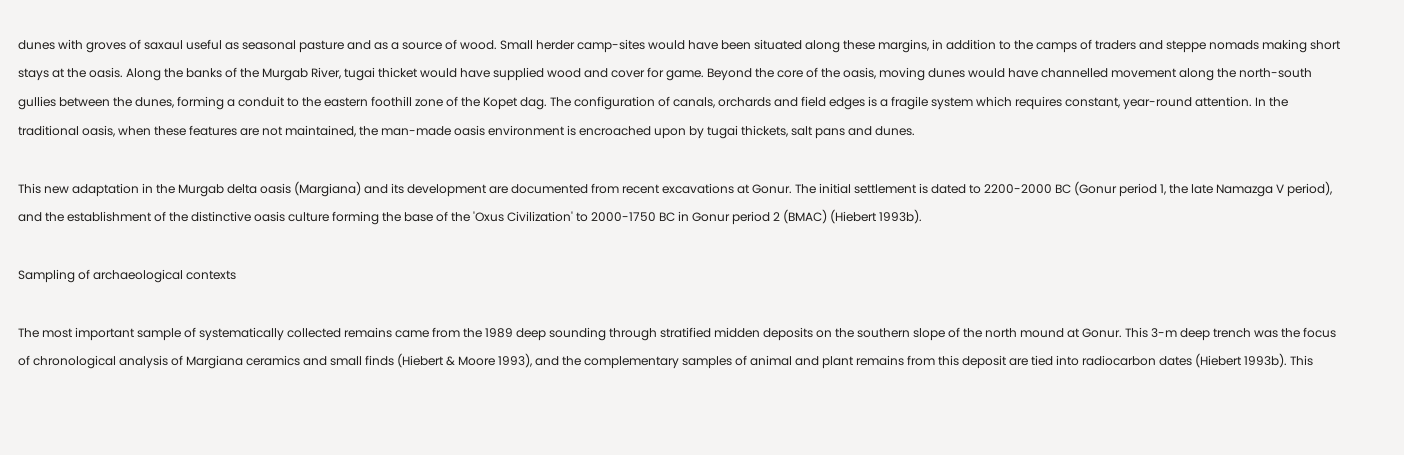dunes with groves of saxaul useful as seasonal pasture and as a source of wood. Small herder camp-sites would have been situated along these margins, in addition to the camps of traders and steppe nomads making short stays at the oasis. Along the banks of the Murgab River, tugai thicket would have supplied wood and cover for game. Beyond the core of the oasis, moving dunes would have channelled movement along the north-south gullies between the dunes, forming a conduit to the eastern foothill zone of the Kopet dag. The configuration of canals, orchards and field edges is a fragile system which requires constant, year-round attention. In the traditional oasis, when these features are not maintained, the man-made oasis environment is encroached upon by tugai thickets, salt pans and dunes.

This new adaptation in the Murgab delta oasis (Margiana) and its development are documented from recent excavations at Gonur. The initial settlement is dated to 2200-2000 BC (Gonur period 1, the late Namazga V period), and the establishment of the distinctive oasis culture forming the base of the 'Oxus Civilization' to 2000-1750 BC in Gonur period 2 (BMAC) (Hiebert 1993b).

Sampling of archaeological contexts

The most important sample of systematically collected remains came from the 1989 deep sounding through stratified midden deposits on the southern slope of the north mound at Gonur. This 3-m deep trench was the focus of chronological analysis of Margiana ceramics and small finds (Hiebert & Moore 1993), and the complementary samples of animal and plant remains from this deposit are tied into radiocarbon dates (Hiebert 1993b). This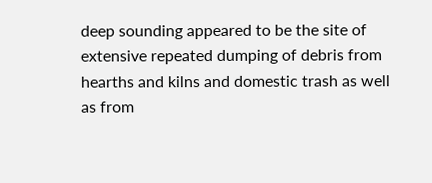deep sounding appeared to be the site of extensive repeated dumping of debris from hearths and kilns and domestic trash as well as from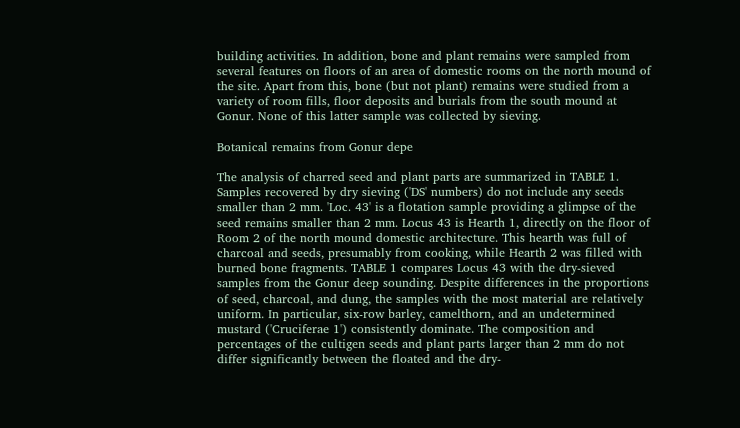building activities. In addition, bone and plant remains were sampled from several features on floors of an area of domestic rooms on the north mound of the site. Apart from this, bone (but not plant) remains were studied from a variety of room fills, floor deposits and burials from the south mound at Gonur. None of this latter sample was collected by sieving.

Botanical remains from Gonur depe

The analysis of charred seed and plant parts are summarized in TABLE 1. Samples recovered by dry sieving ('DS' numbers) do not include any seeds smaller than 2 mm. 'Loc. 43' is a flotation sample providing a glimpse of the seed remains smaller than 2 mm. Locus 43 is Hearth 1, directly on the floor of Room 2 of the north mound domestic architecture. This hearth was full of charcoal and seeds, presumably from cooking, while Hearth 2 was filled with burned bone fragments. TABLE 1 compares Locus 43 with the dry-sieved samples from the Gonur deep sounding. Despite differences in the proportions of seed, charcoal, and dung, the samples with the most material are relatively uniform. In particular, six-row barley, camelthorn, and an undetermined mustard ('Cruciferae 1') consistently dominate. The composition and percentages of the cultigen seeds and plant parts larger than 2 mm do not differ significantly between the floated and the dry-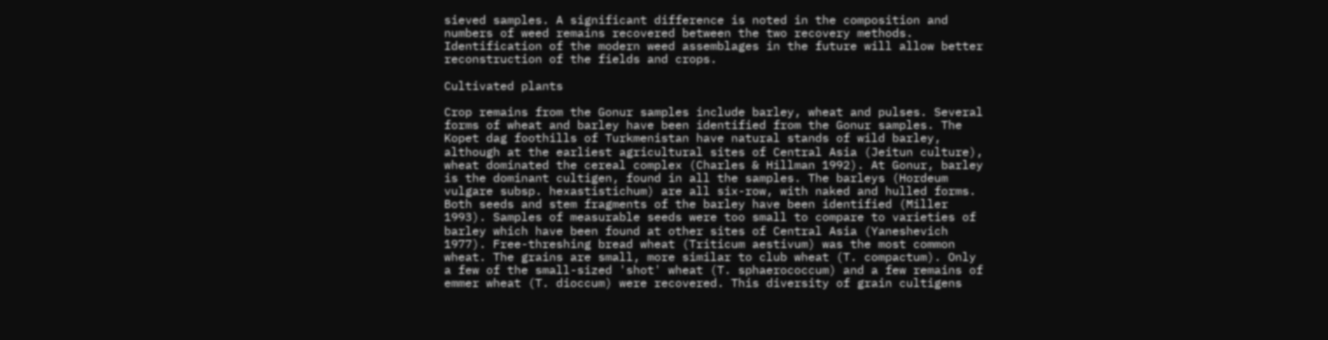sieved samples. A significant difference is noted in the composition and numbers of weed remains recovered between the two recovery methods. Identification of the modern weed assemblages in the future will allow better reconstruction of the fields and crops.

Cultivated plants

Crop remains from the Gonur samples include barley, wheat and pulses. Several forms of wheat and barley have been identified from the Gonur samples. The Kopet dag foothills of Turkmenistan have natural stands of wild barley, although at the earliest agricultural sites of Central Asia (Jeitun culture), wheat dominated the cereal complex (Charles & Hillman 1992). At Gonur, barley is the dominant cultigen, found in all the samples. The barleys (Hordeum vulgare subsp. hexastistichum) are all six-row, with naked and hulled forms. Both seeds and stem fragments of the barley have been identified (Miller 1993). Samples of measurable seeds were too small to compare to varieties of barley which have been found at other sites of Central Asia (Yaneshevich 1977). Free-threshing bread wheat (Triticum aestivum) was the most common wheat. The grains are small, more similar to club wheat (T. compactum). Only a few of the small-sized 'shot' wheat (T. sphaerococcum) and a few remains of emmer wheat (T. dioccum) were recovered. This diversity of grain cultigens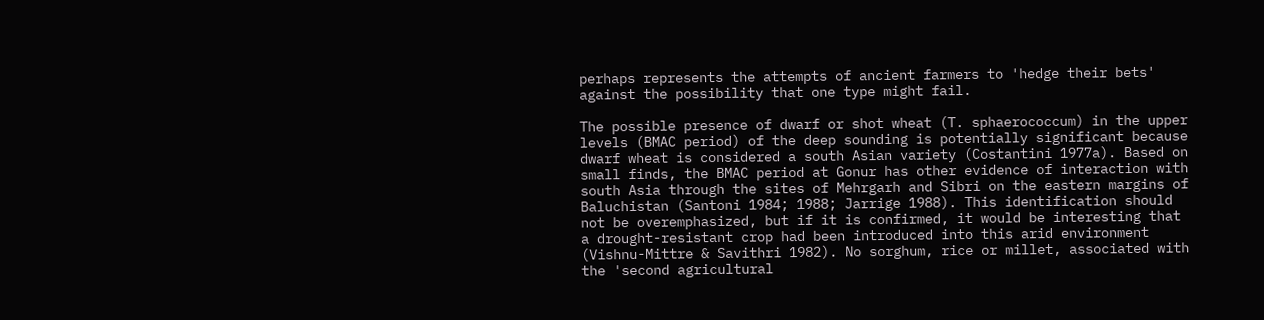perhaps represents the attempts of ancient farmers to 'hedge their bets' against the possibility that one type might fail.

The possible presence of dwarf or shot wheat (T. sphaerococcum) in the upper levels (BMAC period) of the deep sounding is potentially significant because dwarf wheat is considered a south Asian variety (Costantini 1977a). Based on small finds, the BMAC period at Gonur has other evidence of interaction with south Asia through the sites of Mehrgarh and Sibri on the eastern margins of Baluchistan (Santoni 1984; 1988; Jarrige 1988). This identification should not be overemphasized, but if it is confirmed, it would be interesting that a drought-resistant crop had been introduced into this arid environment (Vishnu-Mittre & Savithri 1982). No sorghum, rice or millet, associated with the 'second agricultural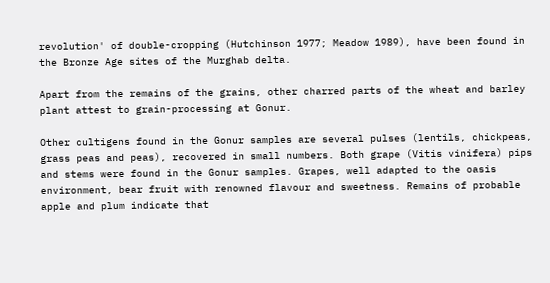revolution' of double-cropping (Hutchinson 1977; Meadow 1989), have been found in the Bronze Age sites of the Murghab delta.

Apart from the remains of the grains, other charred parts of the wheat and barley plant attest to grain-processing at Gonur.

Other cultigens found in the Gonur samples are several pulses (lentils, chickpeas, grass peas and peas), recovered in small numbers. Both grape (Vitis vinifera) pips and stems were found in the Gonur samples. Grapes, well adapted to the oasis environment, bear fruit with renowned flavour and sweetness. Remains of probable apple and plum indicate that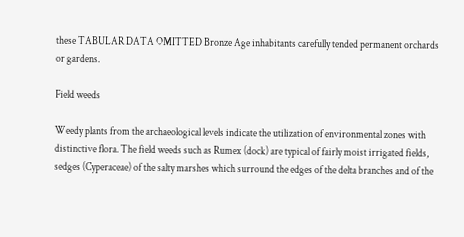these TABULAR DATA OMITTED Bronze Age inhabitants carefully tended permanent orchards or gardens.

Field weeds

Weedy plants from the archaeological levels indicate the utilization of environmental zones with distinctive flora. The field weeds such as Rumex (dock) are typical of fairly moist irrigated fields, sedges (Cyperaceae) of the salty marshes which surround the edges of the delta branches and of the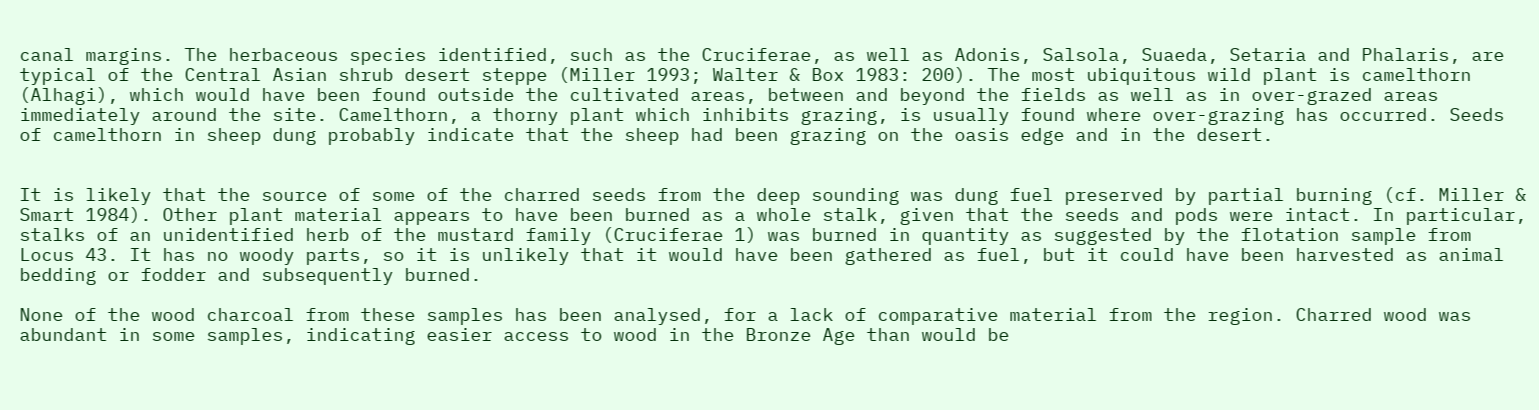canal margins. The herbaceous species identified, such as the Cruciferae, as well as Adonis, Salsola, Suaeda, Setaria and Phalaris, are typical of the Central Asian shrub desert steppe (Miller 1993; Walter & Box 1983: 200). The most ubiquitous wild plant is camelthorn (Alhagi), which would have been found outside the cultivated areas, between and beyond the fields as well as in over-grazed areas immediately around the site. Camelthorn, a thorny plant which inhibits grazing, is usually found where over-grazing has occurred. Seeds of camelthorn in sheep dung probably indicate that the sheep had been grazing on the oasis edge and in the desert.


It is likely that the source of some of the charred seeds from the deep sounding was dung fuel preserved by partial burning (cf. Miller & Smart 1984). Other plant material appears to have been burned as a whole stalk, given that the seeds and pods were intact. In particular, stalks of an unidentified herb of the mustard family (Cruciferae 1) was burned in quantity as suggested by the flotation sample from Locus 43. It has no woody parts, so it is unlikely that it would have been gathered as fuel, but it could have been harvested as animal bedding or fodder and subsequently burned.

None of the wood charcoal from these samples has been analysed, for a lack of comparative material from the region. Charred wood was abundant in some samples, indicating easier access to wood in the Bronze Age than would be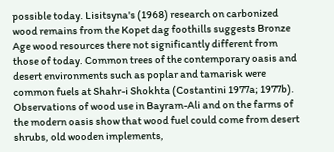possible today. Lisitsyna's (1968) research on carbonized wood remains from the Kopet dag foothills suggests Bronze Age wood resources there not significantly different from those of today. Common trees of the contemporary oasis and desert environments such as poplar and tamarisk were common fuels at Shahr-i Shokhta (Costantini 1977a; 1977b). Observations of wood use in Bayram-Ali and on the farms of the modern oasis show that wood fuel could come from desert shrubs, old wooden implements,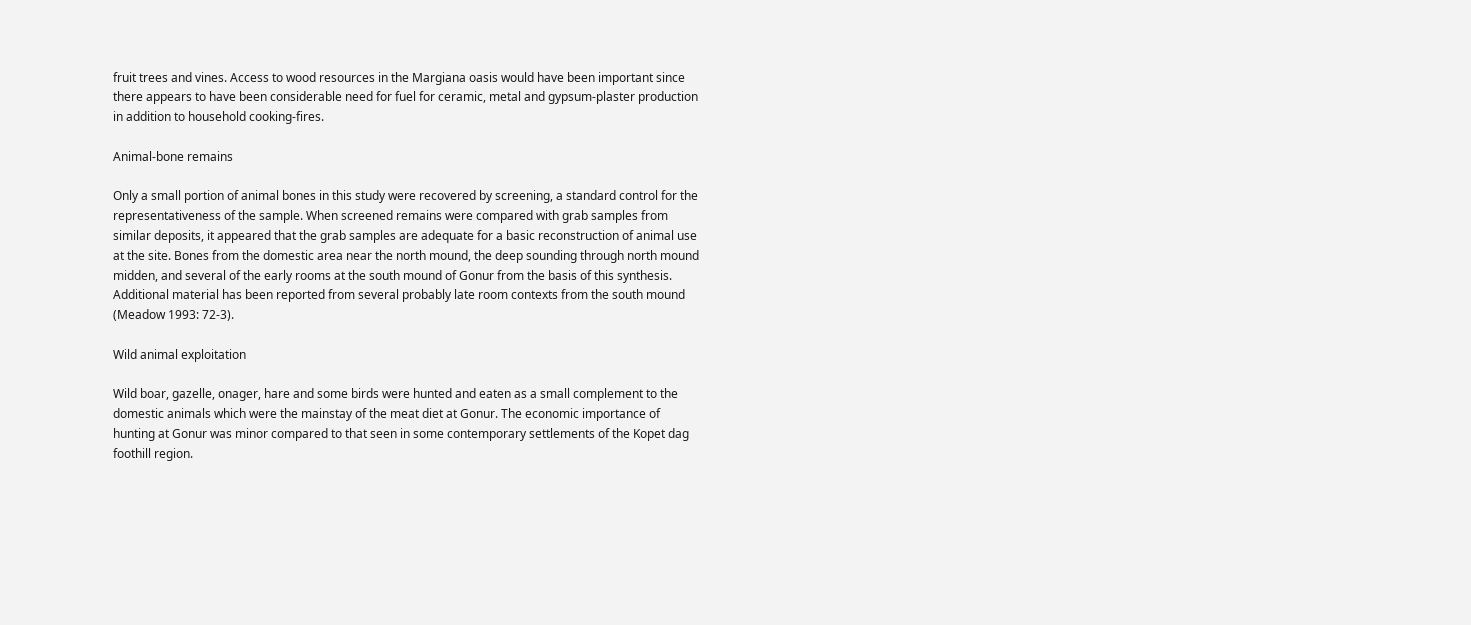fruit trees and vines. Access to wood resources in the Margiana oasis would have been important since there appears to have been considerable need for fuel for ceramic, metal and gypsum-plaster production in addition to household cooking-fires.

Animal-bone remains

Only a small portion of animal bones in this study were recovered by screening, a standard control for the representativeness of the sample. When screened remains were compared with grab samples from similar deposits, it appeared that the grab samples are adequate for a basic reconstruction of animal use at the site. Bones from the domestic area near the north mound, the deep sounding through north mound midden, and several of the early rooms at the south mound of Gonur from the basis of this synthesis. Additional material has been reported from several probably late room contexts from the south mound (Meadow 1993: 72-3).

Wild animal exploitation

Wild boar, gazelle, onager, hare and some birds were hunted and eaten as a small complement to the domestic animals which were the mainstay of the meat diet at Gonur. The economic importance of hunting at Gonur was minor compared to that seen in some contemporary settlements of the Kopet dag foothill region.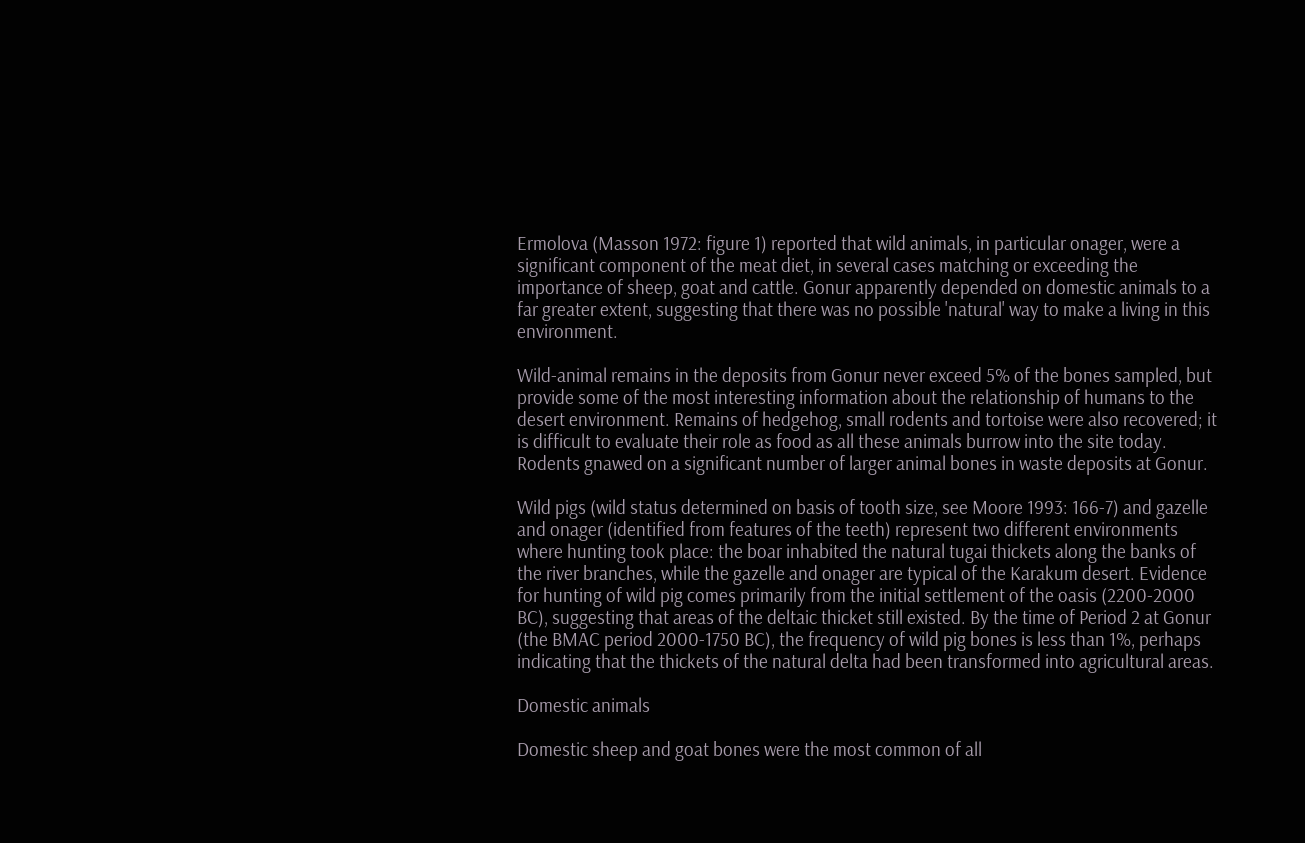Ermolova (Masson 1972: figure 1) reported that wild animals, in particular onager, were a significant component of the meat diet, in several cases matching or exceeding the importance of sheep, goat and cattle. Gonur apparently depended on domestic animals to a far greater extent, suggesting that there was no possible 'natural' way to make a living in this environment.

Wild-animal remains in the deposits from Gonur never exceed 5% of the bones sampled, but provide some of the most interesting information about the relationship of humans to the desert environment. Remains of hedgehog, small rodents and tortoise were also recovered; it is difficult to evaluate their role as food as all these animals burrow into the site today. Rodents gnawed on a significant number of larger animal bones in waste deposits at Gonur.

Wild pigs (wild status determined on basis of tooth size, see Moore 1993: 166-7) and gazelle and onager (identified from features of the teeth) represent two different environments where hunting took place: the boar inhabited the natural tugai thickets along the banks of the river branches, while the gazelle and onager are typical of the Karakum desert. Evidence for hunting of wild pig comes primarily from the initial settlement of the oasis (2200-2000 BC), suggesting that areas of the deltaic thicket still existed. By the time of Period 2 at Gonur (the BMAC period 2000-1750 BC), the frequency of wild pig bones is less than 1%, perhaps indicating that the thickets of the natural delta had been transformed into agricultural areas.

Domestic animals

Domestic sheep and goat bones were the most common of all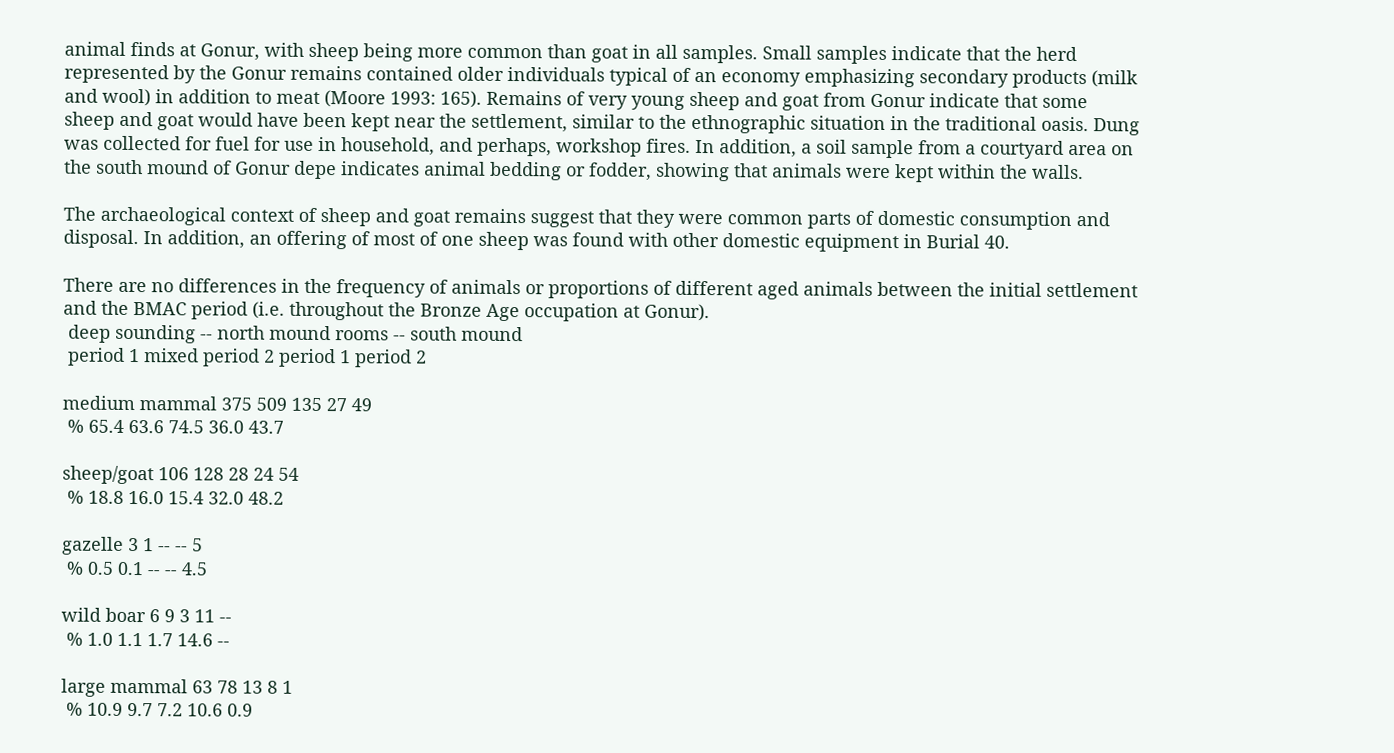animal finds at Gonur, with sheep being more common than goat in all samples. Small samples indicate that the herd represented by the Gonur remains contained older individuals typical of an economy emphasizing secondary products (milk and wool) in addition to meat (Moore 1993: 165). Remains of very young sheep and goat from Gonur indicate that some sheep and goat would have been kept near the settlement, similar to the ethnographic situation in the traditional oasis. Dung was collected for fuel for use in household, and perhaps, workshop fires. In addition, a soil sample from a courtyard area on the south mound of Gonur depe indicates animal bedding or fodder, showing that animals were kept within the walls.

The archaeological context of sheep and goat remains suggest that they were common parts of domestic consumption and disposal. In addition, an offering of most of one sheep was found with other domestic equipment in Burial 40.

There are no differences in the frequency of animals or proportions of different aged animals between the initial settlement and the BMAC period (i.e. throughout the Bronze Age occupation at Gonur).
 deep sounding -- north mound rooms -- south mound
 period 1 mixed period 2 period 1 period 2

medium mammal 375 509 135 27 49
 % 65.4 63.6 74.5 36.0 43.7

sheep/goat 106 128 28 24 54
 % 18.8 16.0 15.4 32.0 48.2

gazelle 3 1 -- -- 5
 % 0.5 0.1 -- -- 4.5

wild boar 6 9 3 11 --
 % 1.0 1.1 1.7 14.6 --

large mammal 63 78 13 8 1
 % 10.9 9.7 7.2 10.6 0.9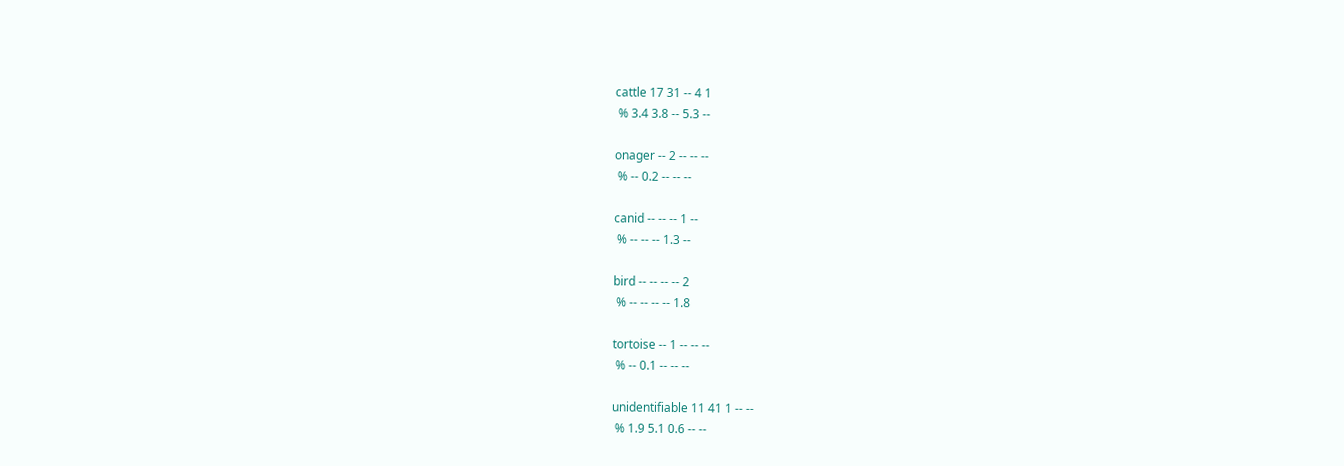cattle 17 31 -- 4 1
 % 3.4 3.8 -- 5.3 --

onager -- 2 -- -- --
 % -- 0.2 -- -- --

canid -- -- -- 1 --
 % -- -- -- 1.3 --

bird -- -- -- -- 2
 % -- -- -- -- 1.8

tortoise -- 1 -- -- --
 % -- 0.1 -- -- --

unidentifiable 11 41 1 -- --
 % 1.9 5.1 0.6 -- --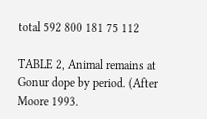total 592 800 181 75 112

TABLE 2, Animal remains at Gonur dope by period. (After Moore 1993.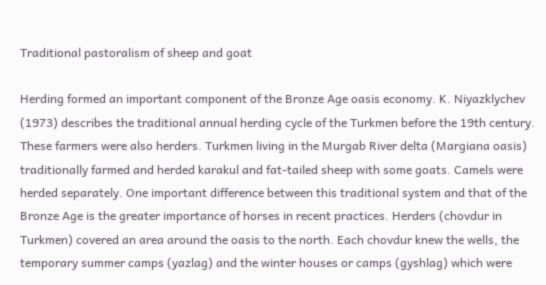Traditional pastoralism of sheep and goat

Herding formed an important component of the Bronze Age oasis economy. K. Niyazklychev (1973) describes the traditional annual herding cycle of the Turkmen before the 19th century. These farmers were also herders. Turkmen living in the Murgab River delta (Margiana oasis) traditionally farmed and herded karakul and fat-tailed sheep with some goats. Camels were herded separately. One important difference between this traditional system and that of the Bronze Age is the greater importance of horses in recent practices. Herders (chovdur in Turkmen) covered an area around the oasis to the north. Each chovdur knew the wells, the temporary summer camps (yazlag) and the winter houses or camps (gyshlag) which were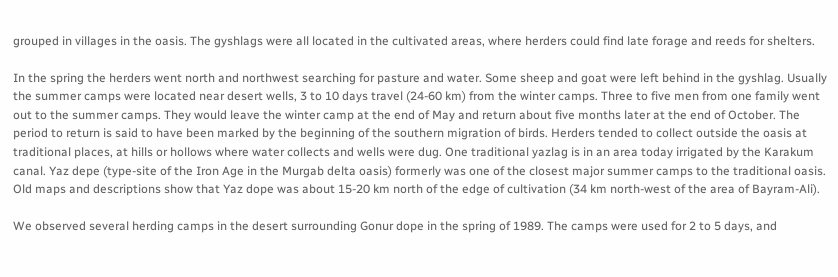grouped in villages in the oasis. The gyshlags were all located in the cultivated areas, where herders could find late forage and reeds for shelters.

In the spring the herders went north and northwest searching for pasture and water. Some sheep and goat were left behind in the gyshlag. Usually the summer camps were located near desert wells, 3 to 10 days travel (24-60 km) from the winter camps. Three to five men from one family went out to the summer camps. They would leave the winter camp at the end of May and return about five months later at the end of October. The period to return is said to have been marked by the beginning of the southern migration of birds. Herders tended to collect outside the oasis at traditional places, at hills or hollows where water collects and wells were dug. One traditional yazlag is in an area today irrigated by the Karakum canal. Yaz depe (type-site of the Iron Age in the Murgab delta oasis) formerly was one of the closest major summer camps to the traditional oasis. Old maps and descriptions show that Yaz dope was about 15-20 km north of the edge of cultivation (34 km north-west of the area of Bayram-Ali).

We observed several herding camps in the desert surrounding Gonur dope in the spring of 1989. The camps were used for 2 to 5 days, and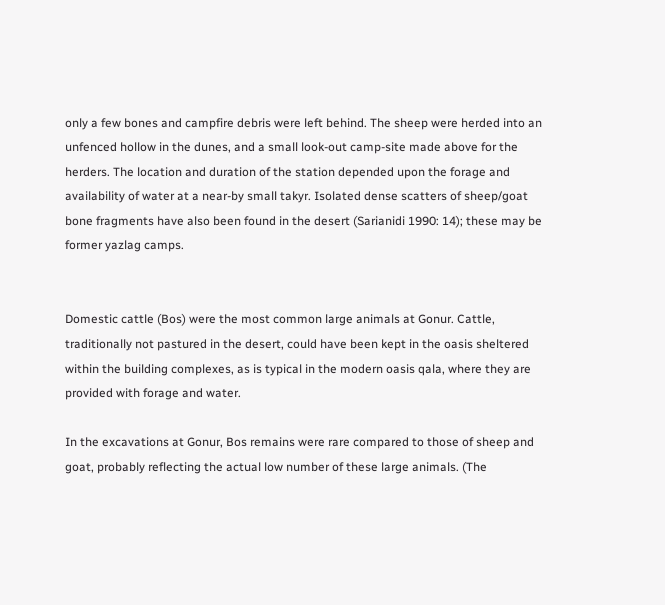only a few bones and campfire debris were left behind. The sheep were herded into an unfenced hollow in the dunes, and a small look-out camp-site made above for the herders. The location and duration of the station depended upon the forage and availability of water at a near-by small takyr. Isolated dense scatters of sheep/goat bone fragments have also been found in the desert (Sarianidi 1990: 14); these may be former yazlag camps.


Domestic cattle (Bos) were the most common large animals at Gonur. Cattle, traditionally not pastured in the desert, could have been kept in the oasis sheltered within the building complexes, as is typical in the modern oasis qala, where they are provided with forage and water.

In the excavations at Gonur, Bos remains were rare compared to those of sheep and goat, probably reflecting the actual low number of these large animals. (The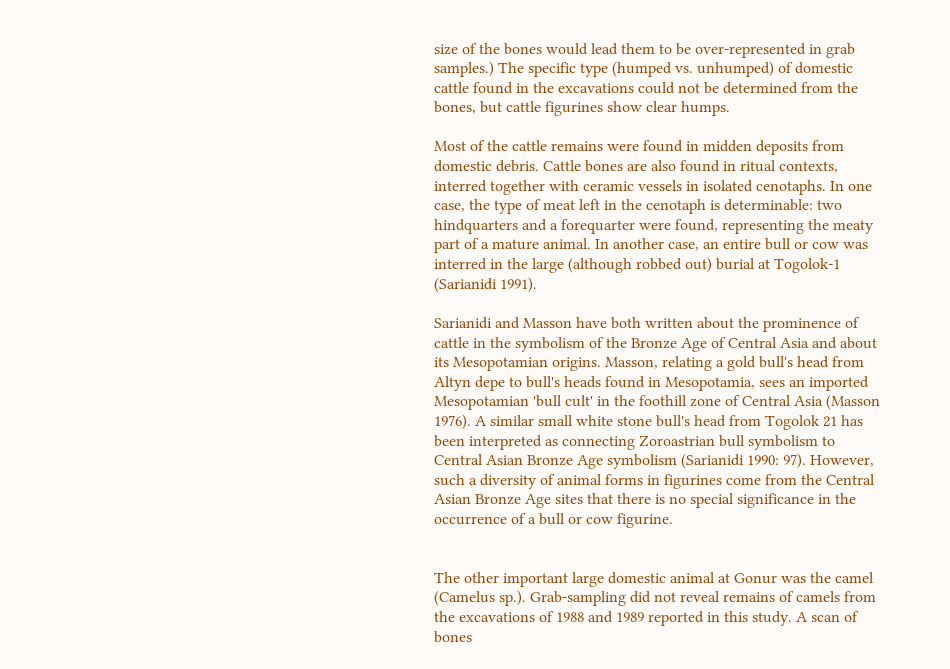size of the bones would lead them to be over-represented in grab samples.) The specific type (humped vs. unhumped) of domestic cattle found in the excavations could not be determined from the bones, but cattle figurines show clear humps.

Most of the cattle remains were found in midden deposits from domestic debris. Cattle bones are also found in ritual contexts, interred together with ceramic vessels in isolated cenotaphs. In one case, the type of meat left in the cenotaph is determinable: two hindquarters and a forequarter were found, representing the meaty part of a mature animal. In another case, an entire bull or cow was interred in the large (although robbed out) burial at Togolok-1 (Sarianidi 1991).

Sarianidi and Masson have both written about the prominence of cattle in the symbolism of the Bronze Age of Central Asia and about its Mesopotamian origins. Masson, relating a gold bull's head from Altyn depe to bull's heads found in Mesopotamia, sees an imported Mesopotamian 'bull cult' in the foothill zone of Central Asia (Masson 1976). A similar small white stone bull's head from Togolok 21 has been interpreted as connecting Zoroastrian bull symbolism to Central Asian Bronze Age symbolism (Sarianidi 1990: 97). However, such a diversity of animal forms in figurines come from the Central Asian Bronze Age sites that there is no special significance in the occurrence of a bull or cow figurine.


The other important large domestic animal at Gonur was the camel (Camelus sp.). Grab-sampling did not reveal remains of camels from the excavations of 1988 and 1989 reported in this study. A scan of bones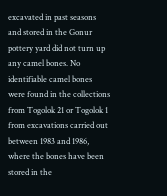excavated in past seasons and stored in the Gonur pottery yard did not turn up any camel bones. No identifiable camel bones were found in the collections from Togolok 21 or Togolok 1 from excavations carried out between 1983 and 1986, where the bones have been stored in the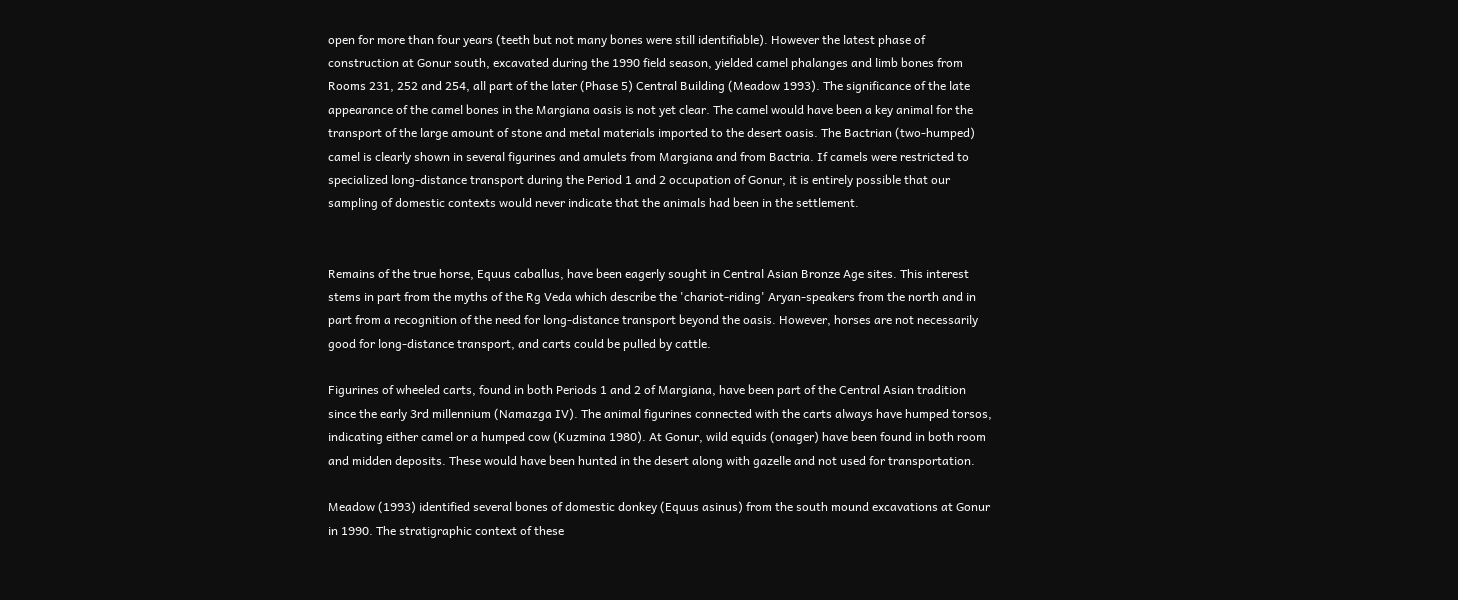open for more than four years (teeth but not many bones were still identifiable). However the latest phase of construction at Gonur south, excavated during the 1990 field season, yielded camel phalanges and limb bones from Rooms 231, 252 and 254, all part of the later (Phase 5) Central Building (Meadow 1993). The significance of the late appearance of the camel bones in the Margiana oasis is not yet clear. The camel would have been a key animal for the transport of the large amount of stone and metal materials imported to the desert oasis. The Bactrian (two-humped) camel is clearly shown in several figurines and amulets from Margiana and from Bactria. If camels were restricted to specialized long-distance transport during the Period 1 and 2 occupation of Gonur, it is entirely possible that our sampling of domestic contexts would never indicate that the animals had been in the settlement.


Remains of the true horse, Equus caballus, have been eagerly sought in Central Asian Bronze Age sites. This interest stems in part from the myths of the Rg Veda which describe the 'chariot-riding' Aryan-speakers from the north and in part from a recognition of the need for long-distance transport beyond the oasis. However, horses are not necessarily good for long-distance transport, and carts could be pulled by cattle.

Figurines of wheeled carts, found in both Periods 1 and 2 of Margiana, have been part of the Central Asian tradition since the early 3rd millennium (Namazga IV). The animal figurines connected with the carts always have humped torsos, indicating either camel or a humped cow (Kuzmina 1980). At Gonur, wild equids (onager) have been found in both room and midden deposits. These would have been hunted in the desert along with gazelle and not used for transportation.

Meadow (1993) identified several bones of domestic donkey (Equus asinus) from the south mound excavations at Gonur in 1990. The stratigraphic context of these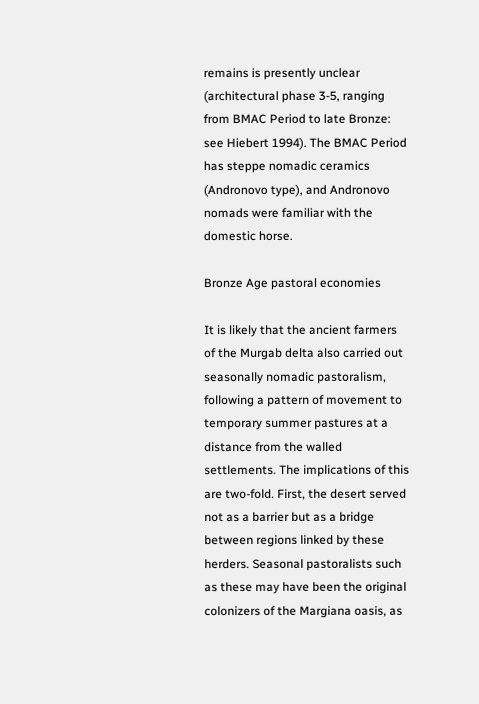remains is presently unclear (architectural phase 3-5, ranging from BMAC Period to late Bronze: see Hiebert 1994). The BMAC Period has steppe nomadic ceramics (Andronovo type), and Andronovo nomads were familiar with the domestic horse.

Bronze Age pastoral economies

It is likely that the ancient farmers of the Murgab delta also carried out seasonally nomadic pastoralism, following a pattern of movement to temporary summer pastures at a distance from the walled settlements. The implications of this are two-fold. First, the desert served not as a barrier but as a bridge between regions linked by these herders. Seasonal pastoralists such as these may have been the original colonizers of the Margiana oasis, as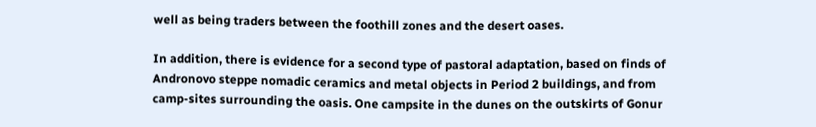well as being traders between the foothill zones and the desert oases.

In addition, there is evidence for a second type of pastoral adaptation, based on finds of Andronovo steppe nomadic ceramics and metal objects in Period 2 buildings, and from camp-sites surrounding the oasis. One campsite in the dunes on the outskirts of Gonur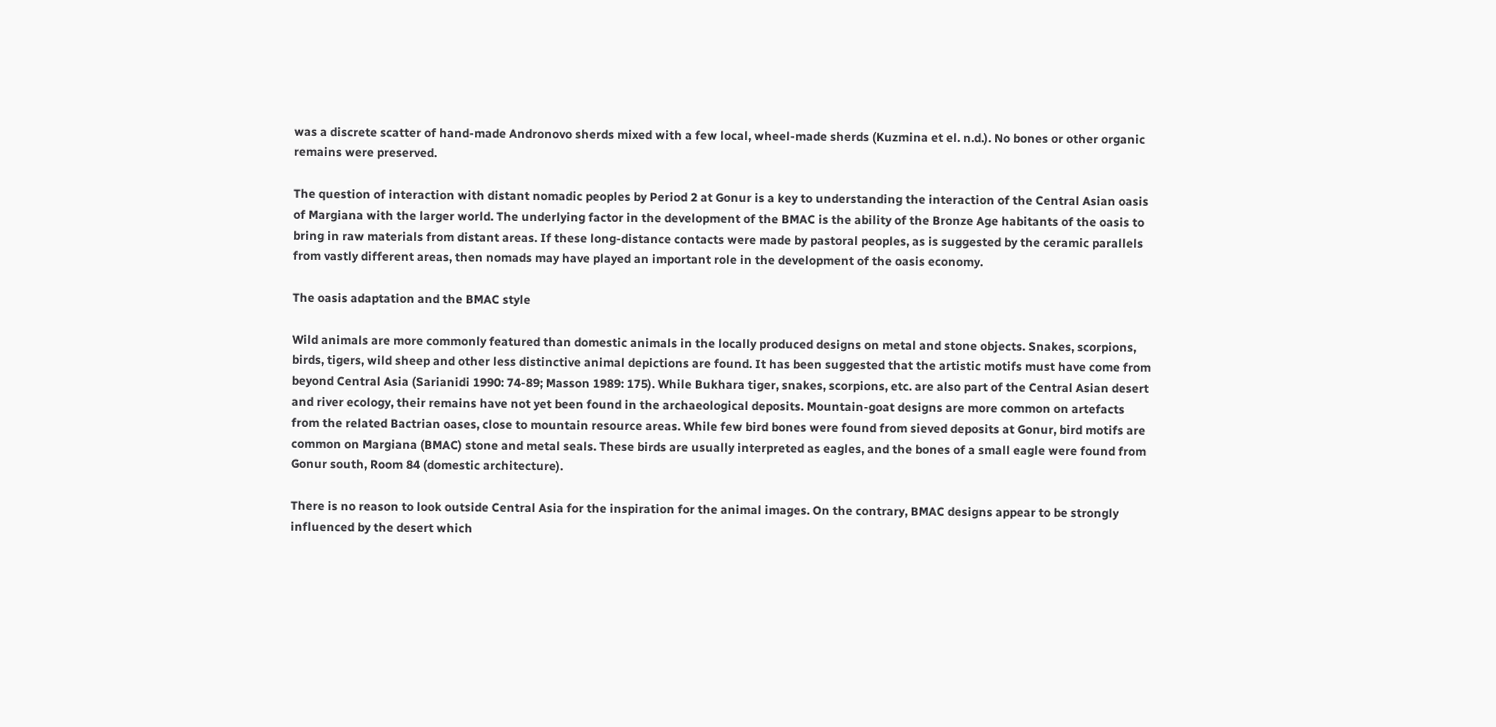was a discrete scatter of hand-made Andronovo sherds mixed with a few local, wheel-made sherds (Kuzmina et el. n.d.). No bones or other organic remains were preserved.

The question of interaction with distant nomadic peoples by Period 2 at Gonur is a key to understanding the interaction of the Central Asian oasis of Margiana with the larger world. The underlying factor in the development of the BMAC is the ability of the Bronze Age habitants of the oasis to bring in raw materials from distant areas. If these long-distance contacts were made by pastoral peoples, as is suggested by the ceramic parallels from vastly different areas, then nomads may have played an important role in the development of the oasis economy.

The oasis adaptation and the BMAC style

Wild animals are more commonly featured than domestic animals in the locally produced designs on metal and stone objects. Snakes, scorpions, birds, tigers, wild sheep and other less distinctive animal depictions are found. It has been suggested that the artistic motifs must have come from beyond Central Asia (Sarianidi 1990: 74-89; Masson 1989: 175). While Bukhara tiger, snakes, scorpions, etc. are also part of the Central Asian desert and river ecology, their remains have not yet been found in the archaeological deposits. Mountain-goat designs are more common on artefacts from the related Bactrian oases, close to mountain resource areas. While few bird bones were found from sieved deposits at Gonur, bird motifs are common on Margiana (BMAC) stone and metal seals. These birds are usually interpreted as eagles, and the bones of a small eagle were found from Gonur south, Room 84 (domestic architecture).

There is no reason to look outside Central Asia for the inspiration for the animal images. On the contrary, BMAC designs appear to be strongly influenced by the desert which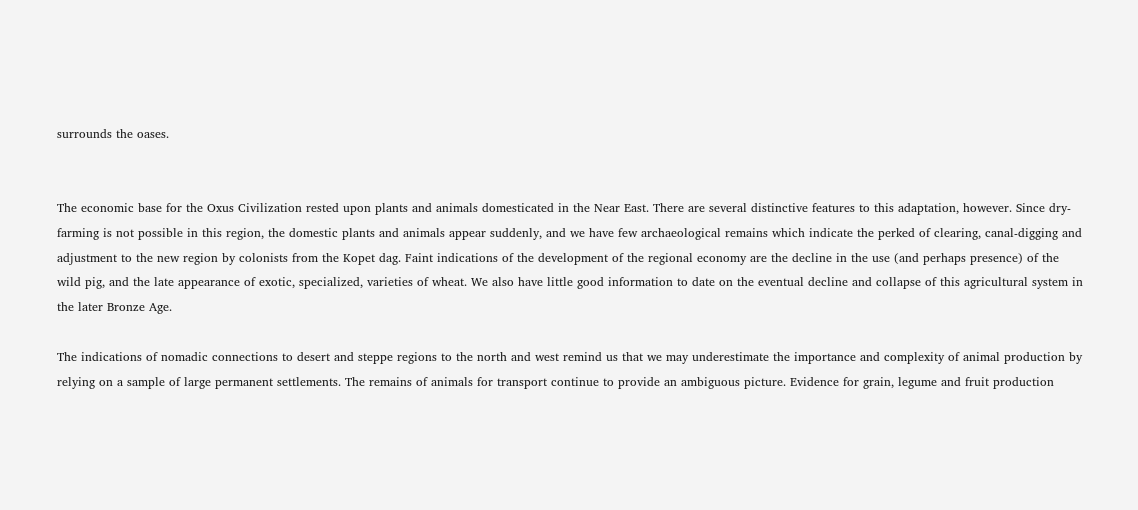surrounds the oases.


The economic base for the Oxus Civilization rested upon plants and animals domesticated in the Near East. There are several distinctive features to this adaptation, however. Since dry-farming is not possible in this region, the domestic plants and animals appear suddenly, and we have few archaeological remains which indicate the perked of clearing, canal-digging and adjustment to the new region by colonists from the Kopet dag. Faint indications of the development of the regional economy are the decline in the use (and perhaps presence) of the wild pig, and the late appearance of exotic, specialized, varieties of wheat. We also have little good information to date on the eventual decline and collapse of this agricultural system in the later Bronze Age.

The indications of nomadic connections to desert and steppe regions to the north and west remind us that we may underestimate the importance and complexity of animal production by relying on a sample of large permanent settlements. The remains of animals for transport continue to provide an ambiguous picture. Evidence for grain, legume and fruit production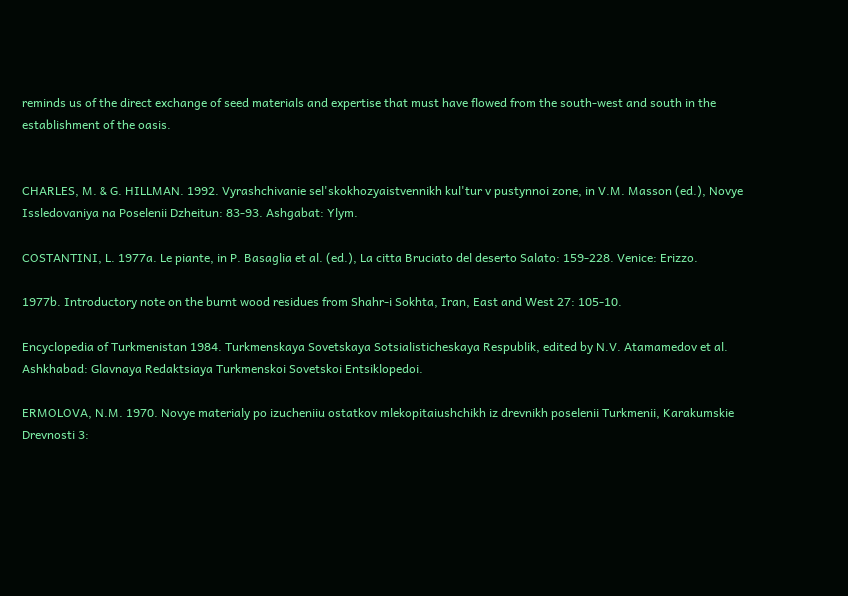reminds us of the direct exchange of seed materials and expertise that must have flowed from the south-west and south in the establishment of the oasis.


CHARLES, M. & G. HILLMAN. 1992. Vyrashchivanie sel'skokhozyaistvennikh kul'tur v pustynnoi zone, in V.M. Masson (ed.), Novye Issledovaniya na Poselenii Dzheitun: 83-93. Ashgabat: Ylym.

COSTANTINI, L. 1977a. Le piante, in P. Basaglia et al. (ed.), La citta Bruciato del deserto Salato: 159-228. Venice: Erizzo.

1977b. Introductory note on the burnt wood residues from Shahr-i Sokhta, Iran, East and West 27: 105-10.

Encyclopedia of Turkmenistan 1984. Turkmenskaya Sovetskaya Sotsialisticheskaya Respublik, edited by N.V. Atamamedov et al. Ashkhabad: Glavnaya Redaktsiaya Turkmenskoi Sovetskoi Entsiklopedoi.

ERMOLOVA, N.M. 1970. Novye materialy po izucheniiu ostatkov mlekopitaiushchikh iz drevnikh poselenii Turkmenii, Karakumskie Drevnosti 3: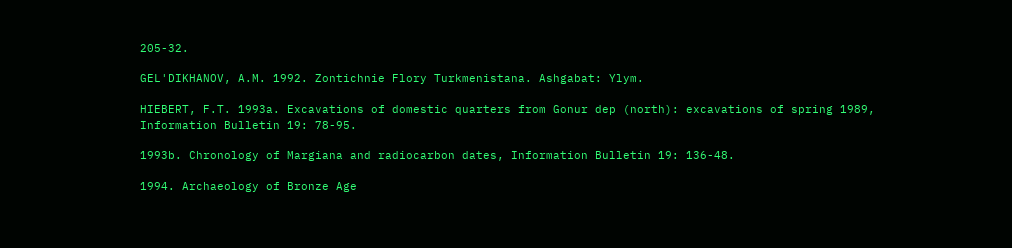205-32.

GEL'DIKHANOV, A.M. 1992. Zontichnie Flory Turkmenistana. Ashgabat: Ylym.

HIEBERT, F.T. 1993a. Excavations of domestic quarters from Gonur dep (north): excavations of spring 1989, Information Bulletin 19: 78-95.

1993b. Chronology of Margiana and radiocarbon dates, Information Bulletin 19: 136-48.

1994. Archaeology of Bronze Age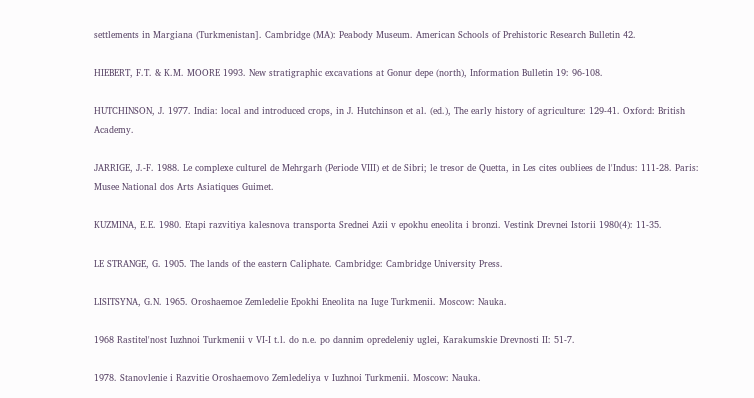settlements in Margiana (Turkmenistan]. Cambridge (MA): Peabody Museum. American Schools of Prehistoric Research Bulletin 42.

HIEBERT, F.T. & K.M. MOORE 1993. New stratigraphic excavations at Gonur depe (north), Information Bulletin 19: 96-108.

HUTCHINSON, J. 1977. India: local and introduced crops, in J. Hutchinson et al. (ed.), The early history of agriculture: 129-41. Oxford: British Academy.

JARRIGE, J.-F. 1988. Le complexe culturel de Mehrgarh (Periode VIII) et de Sibri; le tresor de Quetta, in Les cites oubliees de l'Indus: 111-28. Paris: Musee National dos Arts Asiatiques Guimet.

KUZMINA, E.E. 1980. Etapi razvitiya kalesnova transporta Srednei Azii v epokhu eneolita i bronzi. Vestink Drevnei Istorii 1980(4): 11-35.

LE STRANGE, G. 1905. The lands of the eastern Caliphate. Cambridge: Cambridge University Press.

LISITSYNA, G.N. 1965. Oroshaemoe Zemledelie Epokhi Eneolita na Iuge Turkmenii. Moscow: Nauka.

1968 Rastitel'nost Iuzhnoi Turkmenii v VI-I t.l. do n.e. po dannim opredeleniy uglei, Karakumskie Drevnosti II: 51-7.

1978. Stanovlenie i Razvitie Oroshaemovo Zemledeliya v Iuzhnoi Turkmenii. Moscow: Nauka.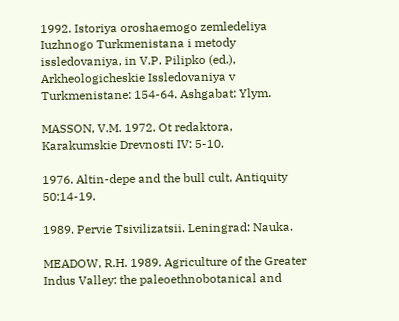1992. Istoriya oroshaemogo zemledeliya Iuzhnogo Turkmenistana i metody issledovaniya, in V.P. Pilipko (ed.), Arkheologicheskie Issledovaniya v Turkmenistane: 154-64. Ashgabat: Ylym.

MASSON, V.M. 1972. Ot redaktora, Karakumskie Drevnosti IV: 5-10.

1976. Altin-depe and the bull cult, Antiquity 50:14-19.

1989. Pervie Tsivilizatsii. Leningrad: Nauka.

MEADOW, R.H. 1989. Agriculture of the Greater Indus Valley: the paleoethnobotanical and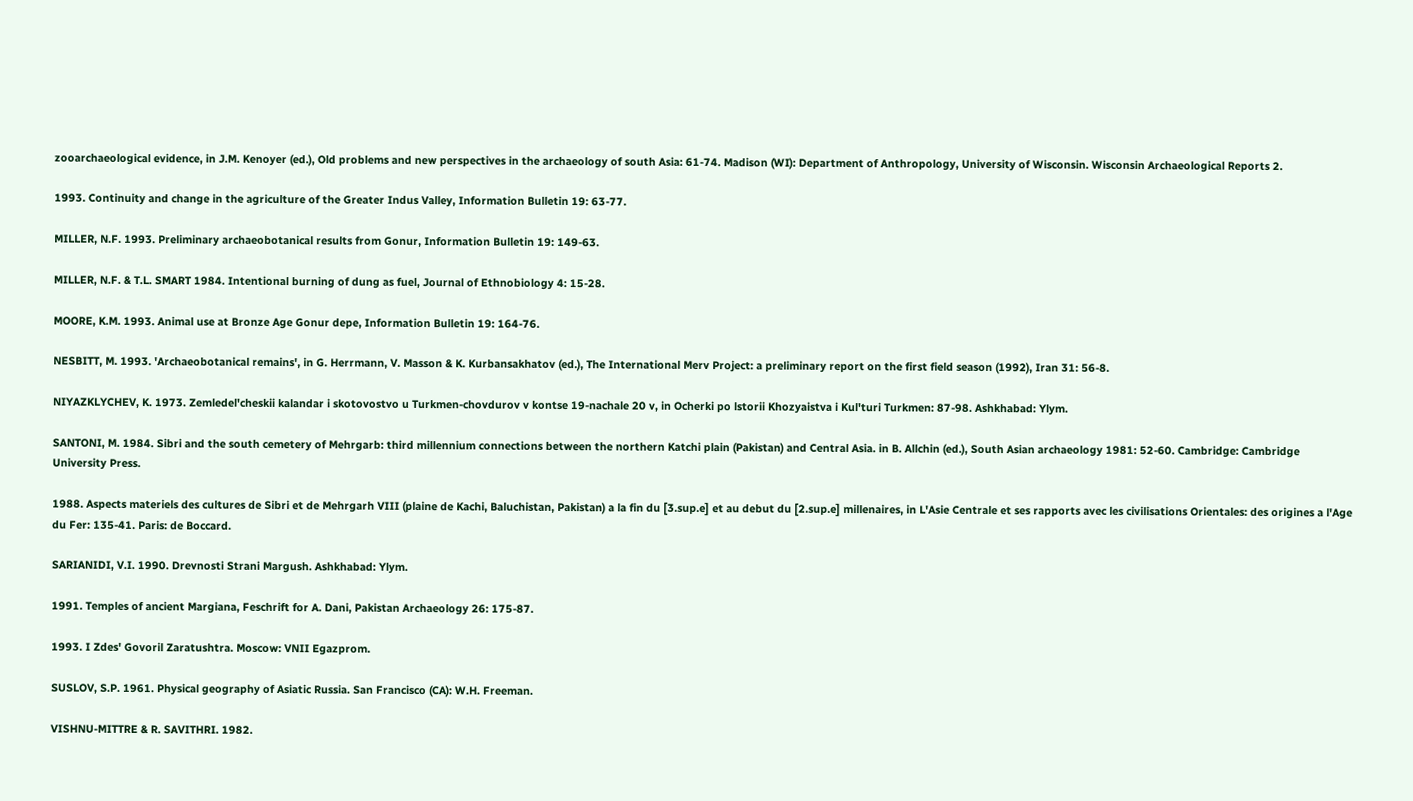zooarchaeological evidence, in J.M. Kenoyer (ed.), Old problems and new perspectives in the archaeology of south Asia: 61-74. Madison (WI): Department of Anthropology, University of Wisconsin. Wisconsin Archaeological Reports 2.

1993. Continuity and change in the agriculture of the Greater Indus Valley, Information Bulletin 19: 63-77.

MILLER, N.F. 1993. Preliminary archaeobotanical results from Gonur, Information Bulletin 19: 149-63.

MILLER, N.F. & T.L. SMART 1984. Intentional burning of dung as fuel, Journal of Ethnobiology 4: 15-28.

MOORE, K.M. 1993. Animal use at Bronze Age Gonur depe, Information Bulletin 19: 164-76.

NESBITT, M. 1993. 'Archaeobotanical remains', in G. Herrmann, V. Masson & K. Kurbansakhatov (ed.), The International Merv Project: a preliminary report on the first field season (1992), Iran 31: 56-8.

NIYAZKLYCHEV, K. 1973. Zemledel'cheskii kalandar i skotovostvo u Turkmen-chovdurov v kontse 19-nachale 20 v, in Ocherki po lstorii Khozyaistva i Kul'turi Turkmen: 87-98. Ashkhabad: Ylym.

SANTONI, M. 1984. Sibri and the south cemetery of Mehrgarb: third millennium connections between the northern Katchi plain (Pakistan) and Central Asia. in B. Allchin (ed.), South Asian archaeology 1981: 52-60. Cambridge: Cambridge University Press.

1988. Aspects materiels des cultures de Sibri et de Mehrgarh VIII (plaine de Kachi, Baluchistan, Pakistan) a la fin du [3.sup.e] et au debut du [2.sup.e] millenaires, in L'Asie Centrale et ses rapports avec les civilisations Orientales: des origines a l'Age du Fer: 135-41. Paris: de Boccard.

SARIANIDI, V.I. 1990. Drevnosti Strani Margush. Ashkhabad: Ylym.

1991. Temples of ancient Margiana, Feschrift for A. Dani, Pakistan Archaeology 26: 175-87.

1993. I Zdes' Govoril Zaratushtra. Moscow: VNII Egazprom.

SUSLOV, S.P. 1961. Physical geography of Asiatic Russia. San Francisco (CA): W.H. Freeman.

VISHNU-MITTRE & R. SAVITHRI. 1982.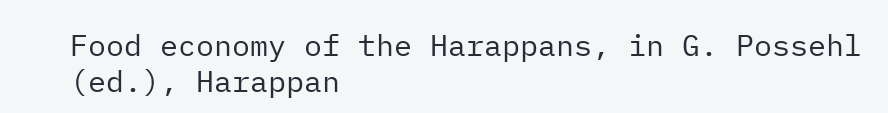Food economy of the Harappans, in G. Possehl (ed.), Harappan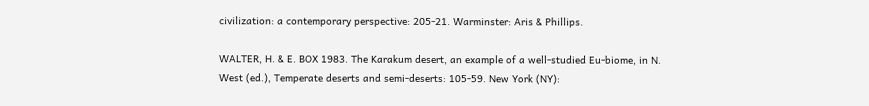civilization: a contemporary perspective: 205-21. Warminster: Aris & Phillips.

WALTER, H. & E. BOX 1983. The Karakum desert, an example of a well-studied Eu-biome, in N. West (ed.), Temperate deserts and semi-deserts: 105-59. New York (NY):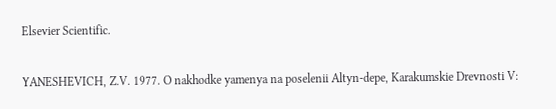Elsevier Scientific.

YANESHEVICH, Z.V. 1977. O nakhodke yamenya na poselenii Altyn-depe, Karakumskie Drevnosti V: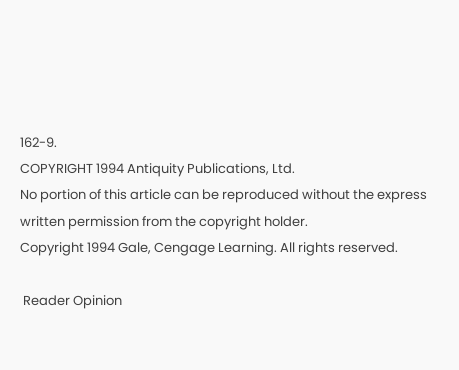162-9.
COPYRIGHT 1994 Antiquity Publications, Ltd.
No portion of this article can be reproduced without the express written permission from the copyright holder.
Copyright 1994 Gale, Cengage Learning. All rights reserved.

 Reader Opinion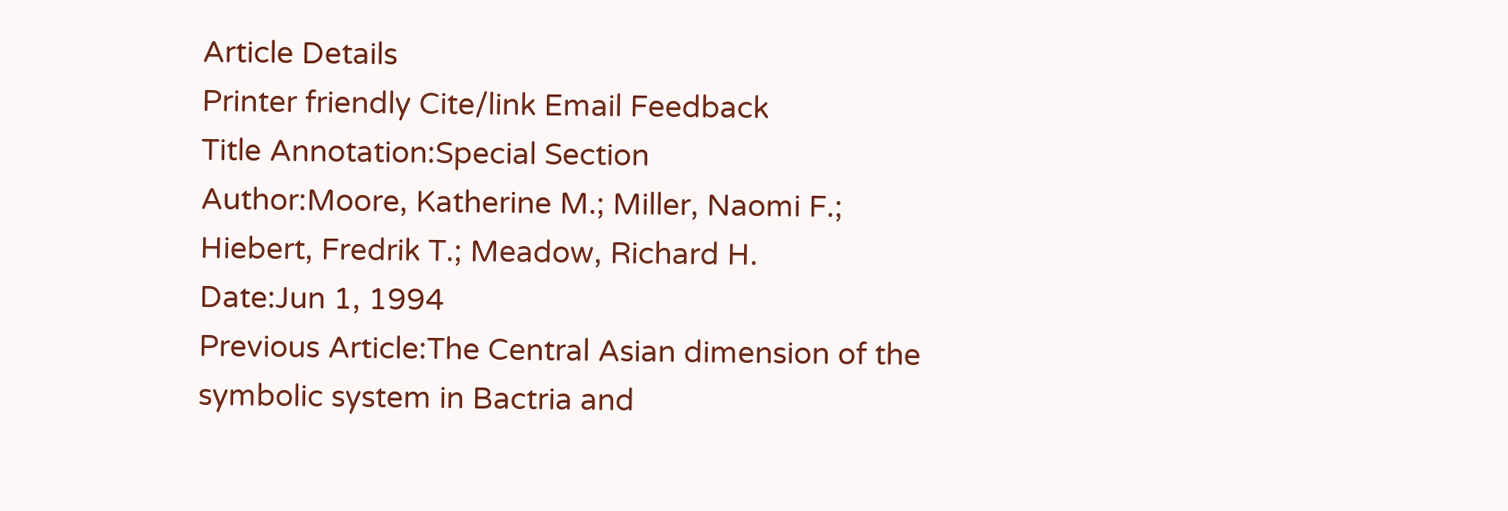Article Details
Printer friendly Cite/link Email Feedback
Title Annotation:Special Section
Author:Moore, Katherine M.; Miller, Naomi F.; Hiebert, Fredrik T.; Meadow, Richard H.
Date:Jun 1, 1994
Previous Article:The Central Asian dimension of the symbolic system in Bactria and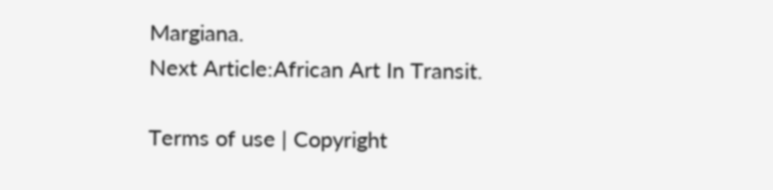Margiana.
Next Article:African Art In Transit.

Terms of use | Copyright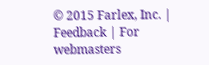© 2015 Farlex, Inc. | Feedback | For webmasters